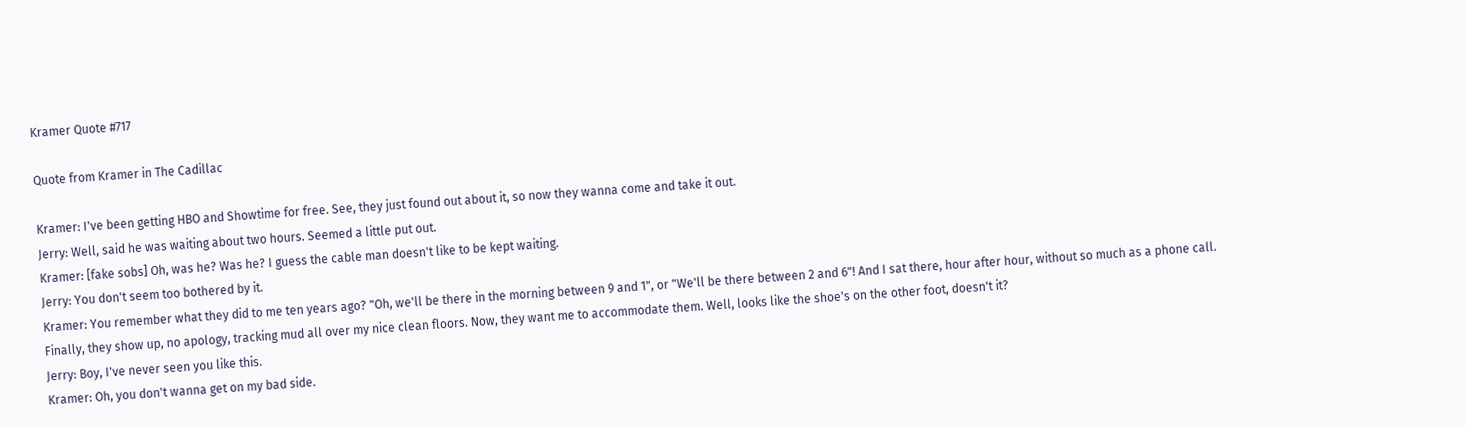Kramer Quote #717

Quote from Kramer in The Cadillac

Kramer: I've been getting HBO and Showtime for free. See, they just found out about it, so now they wanna come and take it out.
Jerry: Well, said he was waiting about two hours. Seemed a little put out.
Kramer: [fake sobs] Oh, was he? Was he? I guess the cable man doesn't like to be kept waiting.
Jerry: You don't seem too bothered by it.
Kramer: You remember what they did to me ten years ago? "Oh, we'll be there in the morning between 9 and 1", or "We'll be there between 2 and 6"! And I sat there, hour after hour, without so much as a phone call. Finally, they show up, no apology, tracking mud all over my nice clean floors. Now, they want me to accommodate them. Well, looks like the shoe's on the other foot, doesn't it?
Jerry: Boy, I've never seen you like this.
Kramer: Oh, you don't wanna get on my bad side.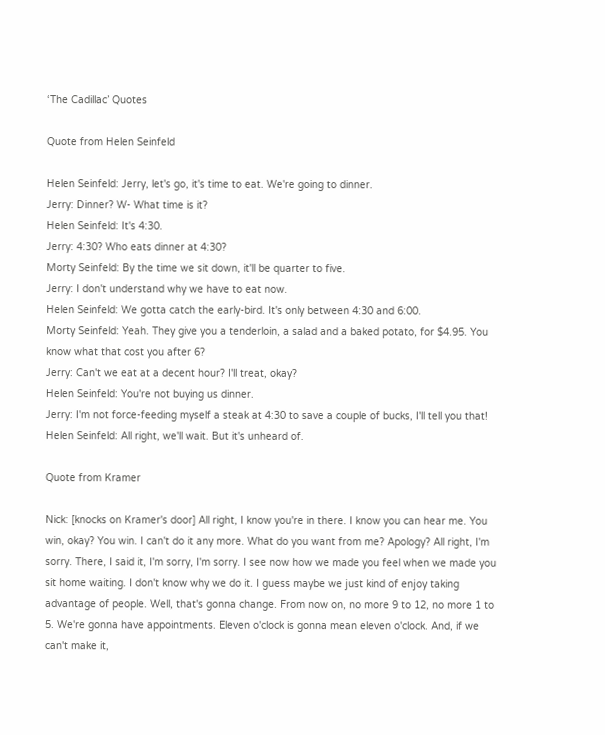‘The Cadillac’ Quotes

Quote from Helen Seinfeld

Helen Seinfeld: Jerry, let's go, it's time to eat. We're going to dinner.
Jerry: Dinner? W- What time is it?
Helen Seinfeld: It's 4:30.
Jerry: 4:30? Who eats dinner at 4:30?
Morty Seinfeld: By the time we sit down, it'll be quarter to five.
Jerry: I don't understand why we have to eat now.
Helen Seinfeld: We gotta catch the early-bird. It's only between 4:30 and 6:00.
Morty Seinfeld: Yeah. They give you a tenderloin, a salad and a baked potato, for $4.95. You know what that cost you after 6?
Jerry: Can't we eat at a decent hour? I'll treat, okay?
Helen Seinfeld: You're not buying us dinner.
Jerry: I'm not force-feeding myself a steak at 4:30 to save a couple of bucks, I'll tell you that!
Helen Seinfeld: All right, we'll wait. But it's unheard of.

Quote from Kramer

Nick: [knocks on Kramer's door] All right, I know you're in there. I know you can hear me. You win, okay? You win. I can't do it any more. What do you want from me? Apology? All right, I'm sorry. There, I said it, I'm sorry, I'm sorry. I see now how we made you feel when we made you sit home waiting. I don't know why we do it. I guess maybe we just kind of enjoy taking advantage of people. Well, that's gonna change. From now on, no more 9 to 12, no more 1 to 5. We're gonna have appointments. Eleven o'clock is gonna mean eleven o'clock. And, if we can't make it,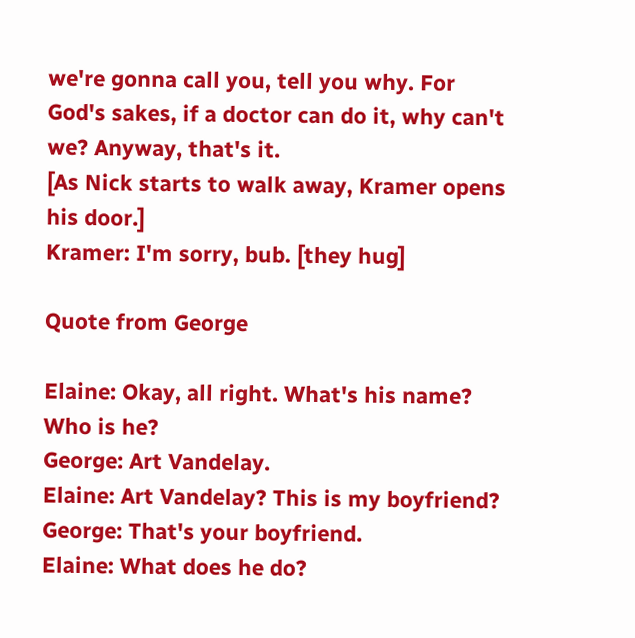we're gonna call you, tell you why. For God's sakes, if a doctor can do it, why can't we? Anyway, that's it.
[As Nick starts to walk away, Kramer opens his door.]
Kramer: I'm sorry, bub. [they hug]

Quote from George

Elaine: Okay, all right. What's his name? Who is he?
George: Art Vandelay.
Elaine: Art Vandelay? This is my boyfriend?
George: That's your boyfriend.
Elaine: What does he do?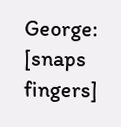George: [snaps fingers]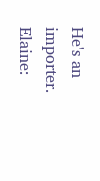He's an importer.
Elaine: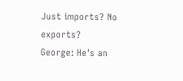Just imports? No exports?
George: He's an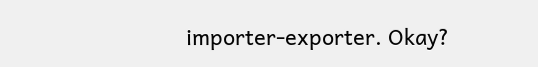importer-exporter. Okay?